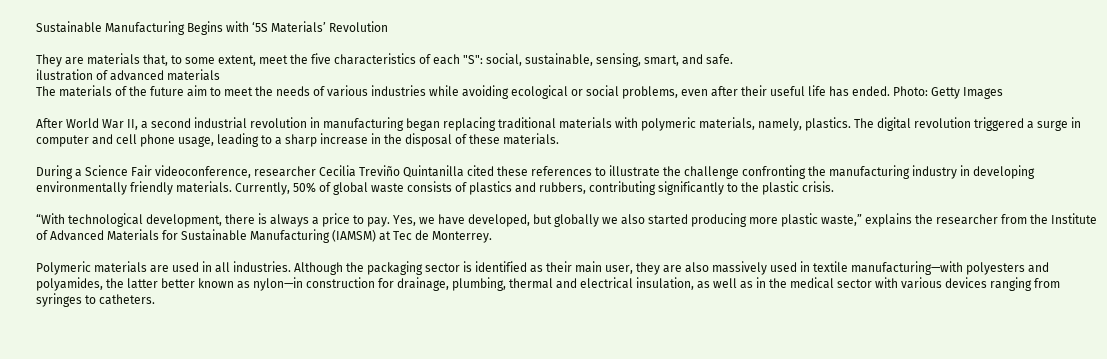Sustainable Manufacturing Begins with ‘5S Materials’ Revolution

They are materials that, to some extent, meet the five characteristics of each "S": social, sustainable, sensing, smart, and safe.
ilustration of advanced materials
The materials of the future aim to meet the needs of various industries while avoiding ecological or social problems, even after their useful life has ended. Photo: Getty Images

After World War II, a second industrial revolution in manufacturing began replacing traditional materials with polymeric materials, namely, plastics. The digital revolution triggered a surge in computer and cell phone usage, leading to a sharp increase in the disposal of these materials.

During a Science Fair videoconference, researcher Cecilia Treviño Quintanilla cited these references to illustrate the challenge confronting the manufacturing industry in developing environmentally friendly materials. Currently, 50% of global waste consists of plastics and rubbers, contributing significantly to the plastic crisis.

“With technological development, there is always a price to pay. Yes, we have developed, but globally we also started producing more plastic waste,” explains the researcher from the Institute of Advanced Materials for Sustainable Manufacturing (IAMSM) at Tec de Monterrey.

Polymeric materials are used in all industries. Although the packaging sector is identified as their main user, they are also massively used in textile manufacturing—with polyesters and polyamides, the latter better known as nylon—in construction for drainage, plumbing, thermal and electrical insulation, as well as in the medical sector with various devices ranging from syringes to catheters.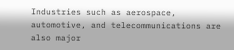Industries such as aerospace, automotive, and telecommunications are also major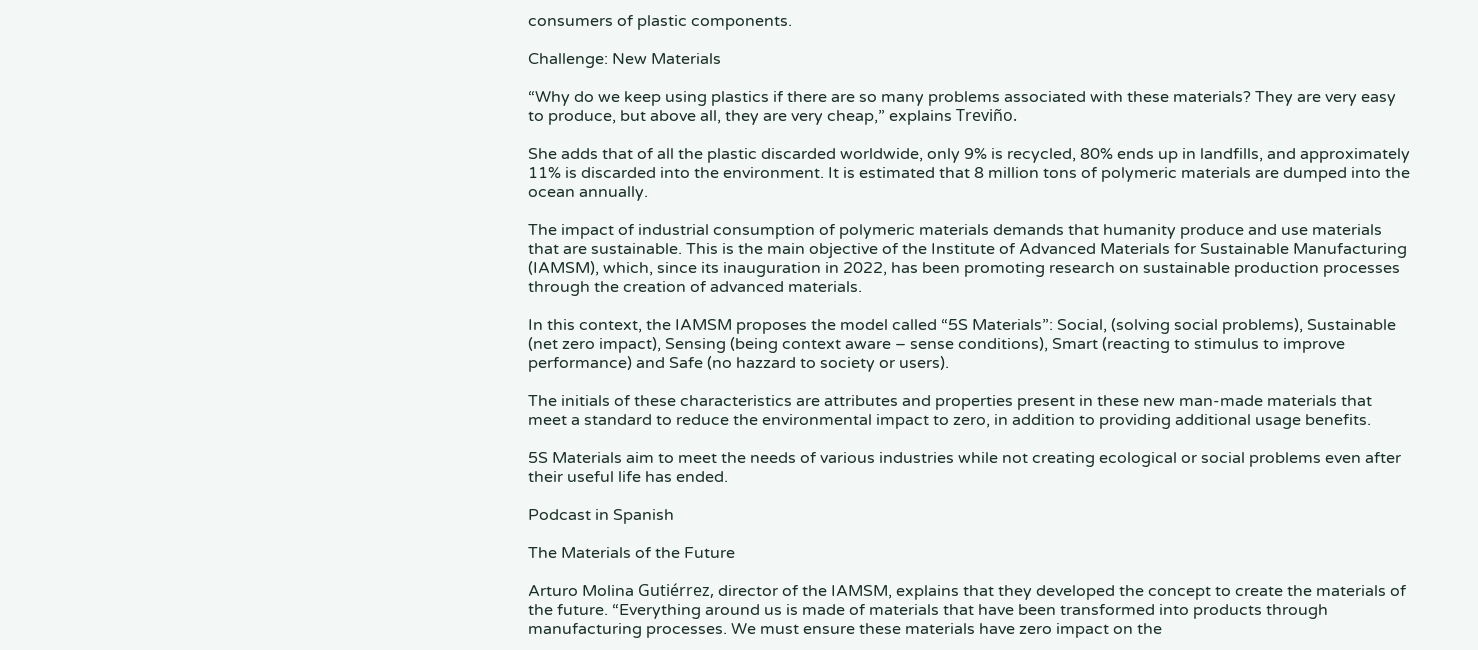consumers of plastic components.

Challenge: New Materials

“Why do we keep using plastics if there are so many problems associated with these materials? They are very easy to produce, but above all, they are very cheap,” explains Treviño.

She adds that of all the plastic discarded worldwide, only 9% is recycled, 80% ends up in landfills, and approximately 11% is discarded into the environment. It is estimated that 8 million tons of polymeric materials are dumped into the ocean annually.

The impact of industrial consumption of polymeric materials demands that humanity produce and use materials that are sustainable. This is the main objective of the Institute of Advanced Materials for Sustainable Manufacturing (IAMSM), which, since its inauguration in 2022, has been promoting research on sustainable production processes through the creation of advanced materials.

In this context, the IAMSM proposes the model called “5S Materials”: Social, (solving social problems), Sustainable (net zero impact), Sensing (being context aware – sense conditions), Smart (reacting to stimulus to improve performance) and Safe (no hazzard to society or users).

The initials of these characteristics are attributes and properties present in these new man-made materials that meet a standard to reduce the environmental impact to zero, in addition to providing additional usage benefits.

5S Materials aim to meet the needs of various industries while not creating ecological or social problems even after their useful life has ended.

Podcast in Spanish

The Materials of the Future

Arturo Molina Gutiérrez, director of the IAMSM, explains that they developed the concept to create the materials of the future. “Everything around us is made of materials that have been transformed into products through manufacturing processes. We must ensure these materials have zero impact on the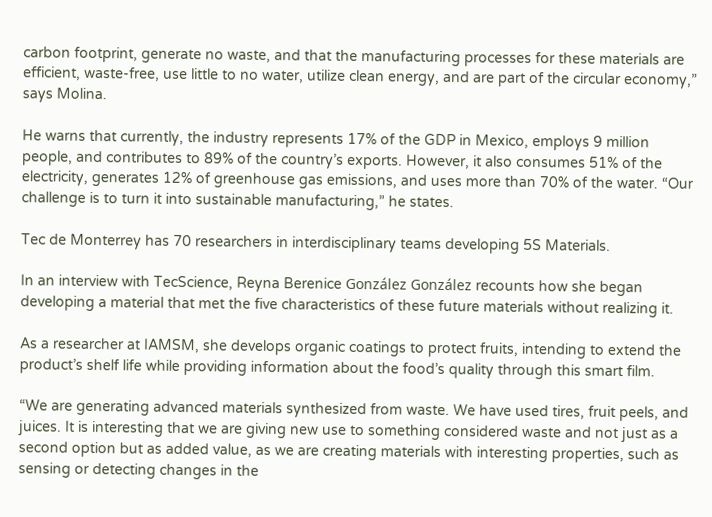carbon footprint, generate no waste, and that the manufacturing processes for these materials are efficient, waste-free, use little to no water, utilize clean energy, and are part of the circular economy,” says Molina.

He warns that currently, the industry represents 17% of the GDP in Mexico, employs 9 million people, and contributes to 89% of the country’s exports. However, it also consumes 51% of the electricity, generates 12% of greenhouse gas emissions, and uses more than 70% of the water. “Our challenge is to turn it into sustainable manufacturing,” he states.

Tec de Monterrey has 70 researchers in interdisciplinary teams developing 5S Materials.

In an interview with TecScience, Reyna Berenice González González recounts how she began developing a material that met the five characteristics of these future materials without realizing it.

As a researcher at IAMSM, she develops organic coatings to protect fruits, intending to extend the product’s shelf life while providing information about the food’s quality through this smart film.

“We are generating advanced materials synthesized from waste. We have used tires, fruit peels, and juices. It is interesting that we are giving new use to something considered waste and not just as a second option but as added value, as we are creating materials with interesting properties, such as sensing or detecting changes in the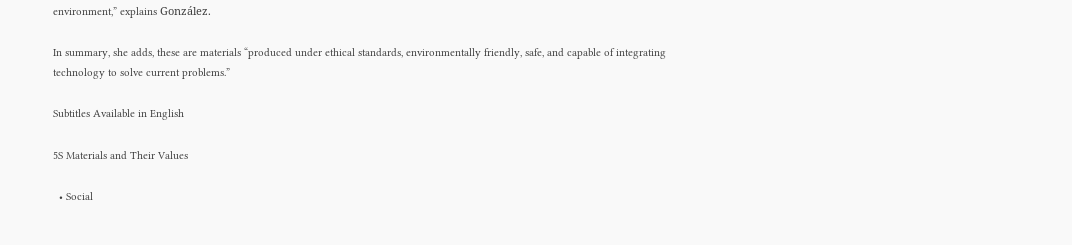environment,” explains González.

In summary, she adds, these are materials “produced under ethical standards, environmentally friendly, safe, and capable of integrating technology to solve current problems.”

Subtitles Available in English

5S Materials and Their Values

  • Social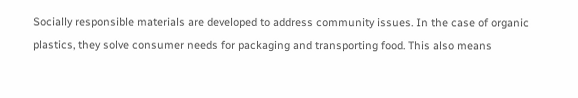Socially responsible materials are developed to address community issues. In the case of organic plastics, they solve consumer needs for packaging and transporting food. This also means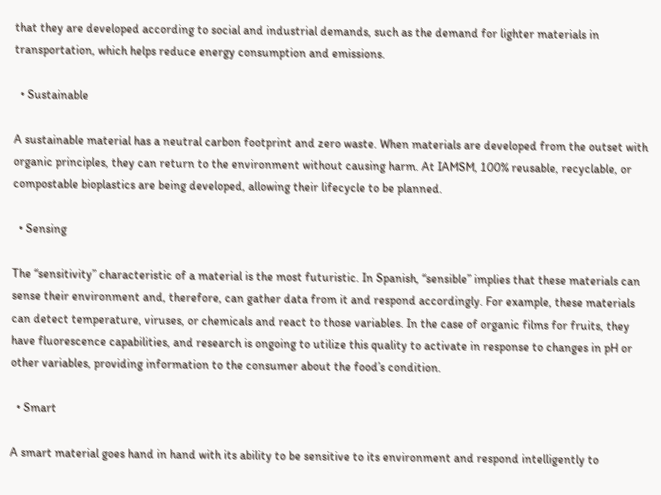that they are developed according to social and industrial demands, such as the demand for lighter materials in transportation, which helps reduce energy consumption and emissions.

  • Sustainable

A sustainable material has a neutral carbon footprint and zero waste. When materials are developed from the outset with organic principles, they can return to the environment without causing harm. At IAMSM, 100% reusable, recyclable, or compostable bioplastics are being developed, allowing their lifecycle to be planned.

  • Sensing

The “sensitivity” characteristic of a material is the most futuristic. In Spanish, “sensible” implies that these materials can sense their environment and, therefore, can gather data from it and respond accordingly. For example, these materials can detect temperature, viruses, or chemicals and react to those variables. In the case of organic films for fruits, they have fluorescence capabilities, and research is ongoing to utilize this quality to activate in response to changes in pH or other variables, providing information to the consumer about the food’s condition.

  • Smart

A smart material goes hand in hand with its ability to be sensitive to its environment and respond intelligently to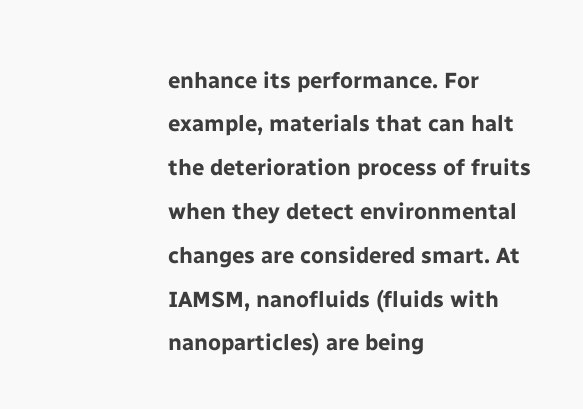enhance its performance. For example, materials that can halt the deterioration process of fruits when they detect environmental changes are considered smart. At IAMSM, nanofluids (fluids with nanoparticles) are being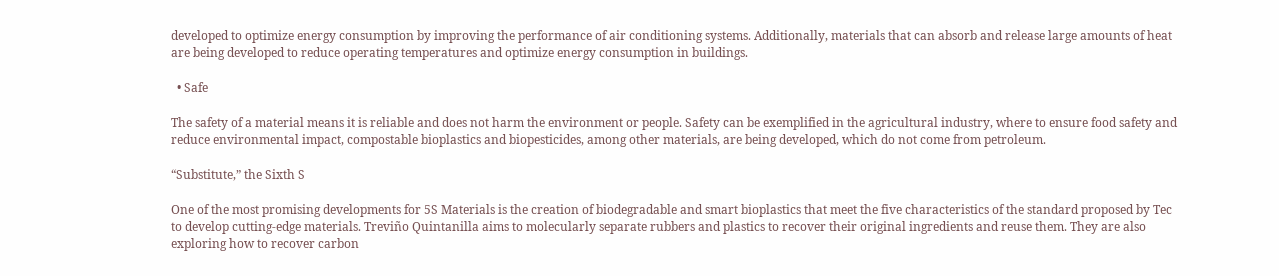developed to optimize energy consumption by improving the performance of air conditioning systems. Additionally, materials that can absorb and release large amounts of heat are being developed to reduce operating temperatures and optimize energy consumption in buildings.

  • Safe

The safety of a material means it is reliable and does not harm the environment or people. Safety can be exemplified in the agricultural industry, where to ensure food safety and reduce environmental impact, compostable bioplastics and biopesticides, among other materials, are being developed, which do not come from petroleum.

“Substitute,” the Sixth S

One of the most promising developments for 5S Materials is the creation of biodegradable and smart bioplastics that meet the five characteristics of the standard proposed by Tec to develop cutting-edge materials. Treviño Quintanilla aims to molecularly separate rubbers and plastics to recover their original ingredients and reuse them. They are also exploring how to recover carbon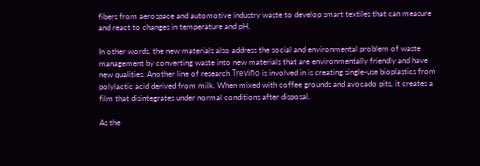fibers from aerospace and automotive industry waste to develop smart textiles that can measure and react to changes in temperature and pH.

In other words, the new materials also address the social and environmental problem of waste management by converting waste into new materials that are environmentally friendly and have new qualities. Another line of research Treviño is involved in is creating single-use bioplastics from polylactic acid derived from milk. When mixed with coffee grounds and avocado pits, it creates a film that disintegrates under normal conditions after disposal.

As the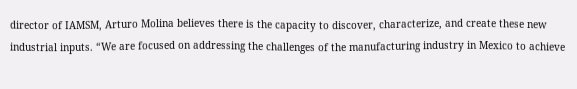director of IAMSM, Arturo Molina believes there is the capacity to discover, characterize, and create these new industrial inputs. “We are focused on addressing the challenges of the manufacturing industry in Mexico to achieve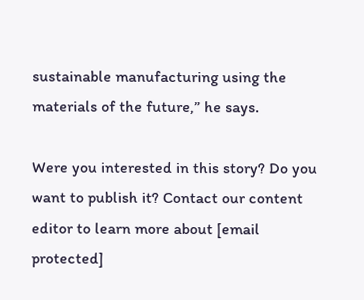sustainable manufacturing using the materials of the future,” he says.

Were you interested in this story? Do you want to publish it? Contact our content editor to learn more about [email protected]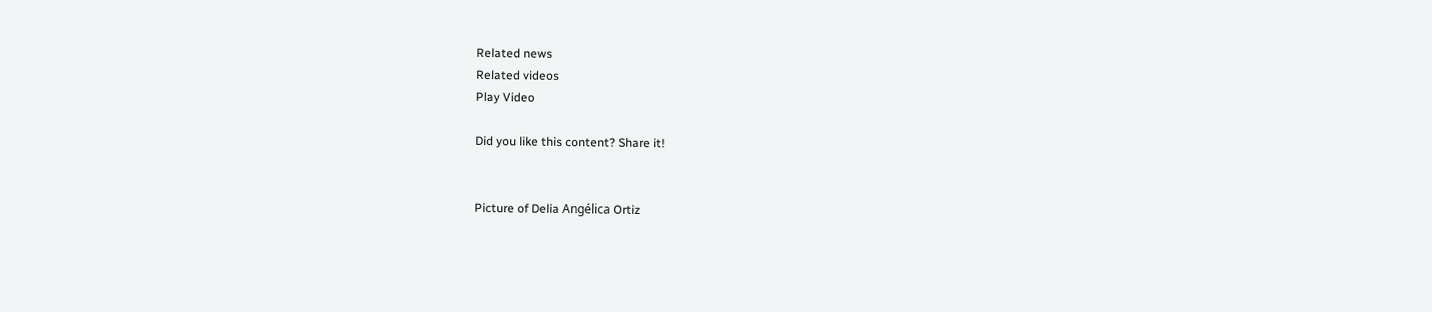Related news
Related videos
Play Video

Did you like this content? Share it!


Picture of Delia Angélica Ortiz